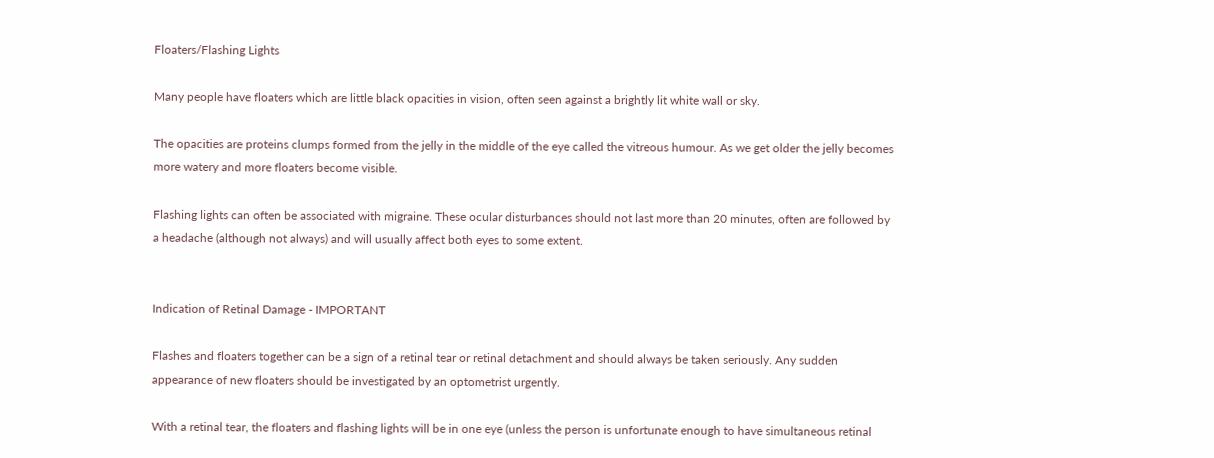Floaters/Flashing Lights

Many people have floaters which are little black opacities in vision, often seen against a brightly lit white wall or sky.

The opacities are proteins clumps formed from the jelly in the middle of the eye called the vitreous humour. As we get older the jelly becomes more watery and more floaters become visible.

Flashing lights can often be associated with migraine. These ocular disturbances should not last more than 20 minutes, often are followed by a headache (although not always) and will usually affect both eyes to some extent.


Indication of Retinal Damage - IMPORTANT

Flashes and floaters together can be a sign of a retinal tear or retinal detachment and should always be taken seriously. Any sudden appearance of new floaters should be investigated by an optometrist urgently.

With a retinal tear, the floaters and flashing lights will be in one eye (unless the person is unfortunate enough to have simultaneous retinal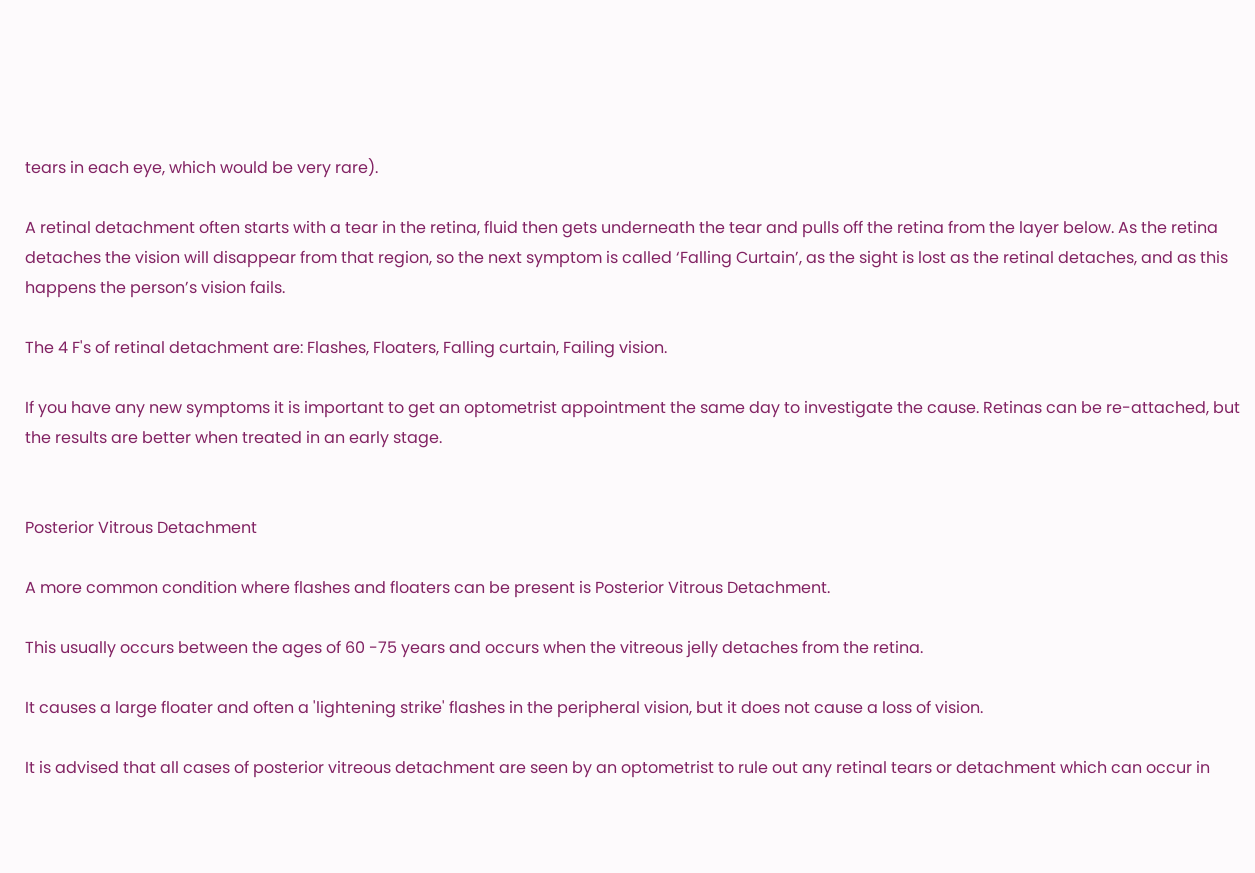tears in each eye, which would be very rare).

A retinal detachment often starts with a tear in the retina, fluid then gets underneath the tear and pulls off the retina from the layer below. As the retina detaches the vision will disappear from that region, so the next symptom is called ‘Falling Curtain’, as the sight is lost as the retinal detaches, and as this happens the person’s vision fails.

The 4 F's of retinal detachment are: Flashes, Floaters, Falling curtain, Failing vision.

If you have any new symptoms it is important to get an optometrist appointment the same day to investigate the cause. Retinas can be re-attached, but the results are better when treated in an early stage.


Posterior Vitrous Detachment

A more common condition where flashes and floaters can be present is Posterior Vitrous Detachment.

This usually occurs between the ages of 60 -75 years and occurs when the vitreous jelly detaches from the retina.

It causes a large floater and often a 'lightening strike' flashes in the peripheral vision, but it does not cause a loss of vision.

It is advised that all cases of posterior vitreous detachment are seen by an optometrist to rule out any retinal tears or detachment which can occur in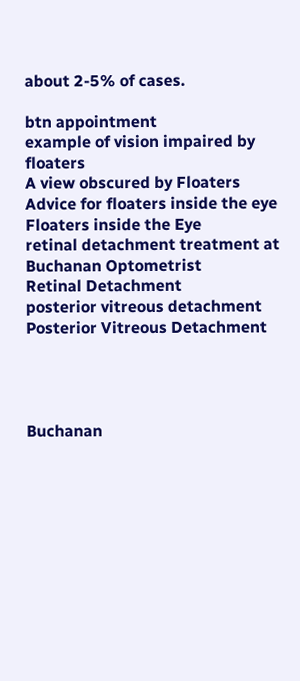about 2-5% of cases.

btn appointment
example of vision impaired by floaters
A view obscured by Floaters
Advice for floaters inside the eye
Floaters inside the Eye
retinal detachment treatment at Buchanan Optometrist
Retinal Detachment
posterior vitreous detachment
Posterior Vitreous Detachment




Buchanan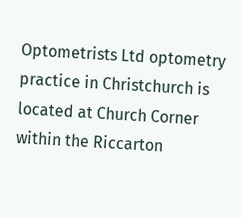Optometrists Ltd optometry practice in Christchurch is located at Church Corner within the Riccarton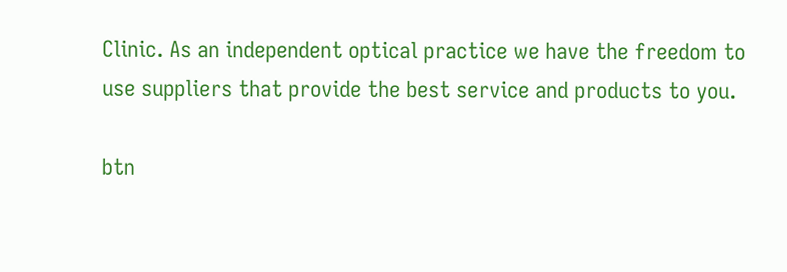Clinic. As an independent optical practice we have the freedom to use suppliers that provide the best service and products to you.

btn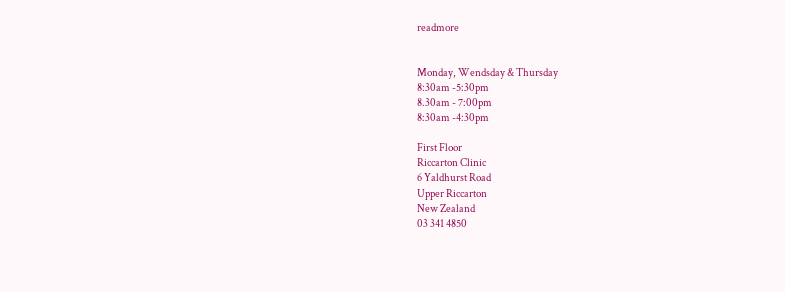readmore


Monday, Wendsday & Thursday
8:30am -5:30pm
8.30am - 7:00pm
8:30am -4:30pm

First Floor
Riccarton Clinic
6 Yaldhurst Road
Upper Riccarton
New Zealand
03 341 4850